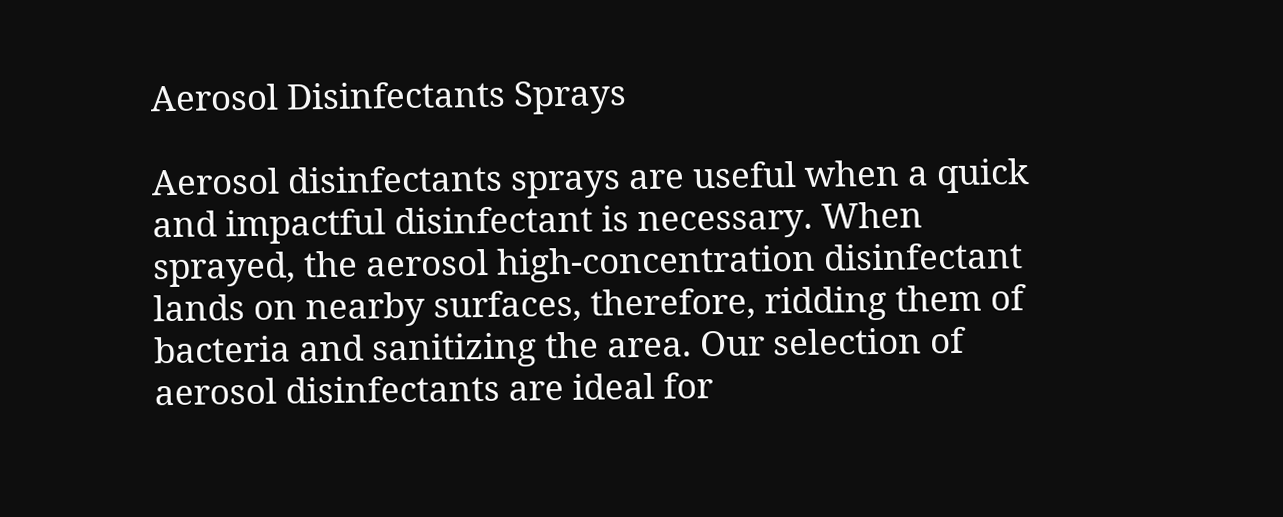Aerosol Disinfectants Sprays

Aerosol disinfectants sprays are useful when a quick and impactful disinfectant is necessary. When sprayed, the aerosol high-concentration disinfectant lands on nearby surfaces, therefore, ridding them of bacteria and sanitizing the area. Our selection of aerosol disinfectants are ideal for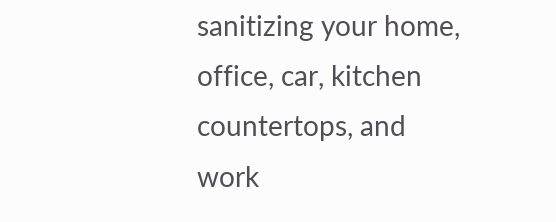sanitizing your home, office, car, kitchen countertops, and work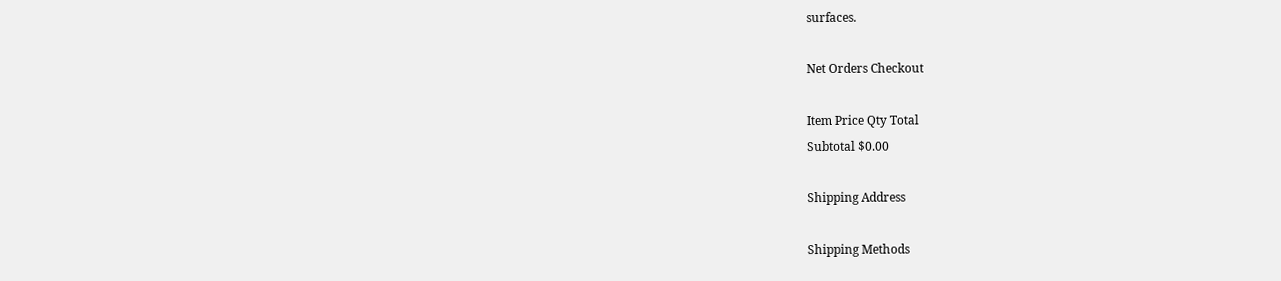surfaces.

Net Orders Checkout

Item Price Qty Total
Subtotal $0.00

Shipping Address

Shipping Methods